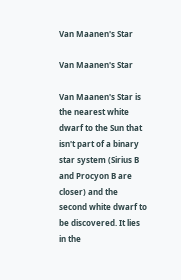Van Maanen's Star

Van Maanen's Star

Van Maanen's Star is the nearest white dwarf to the Sun that isn't part of a binary star system (Sirius B and Procyon B are closer) and the second white dwarf to be discovered. It lies in the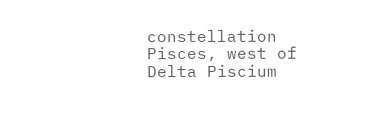constellation Pisces, west of Delta Piscium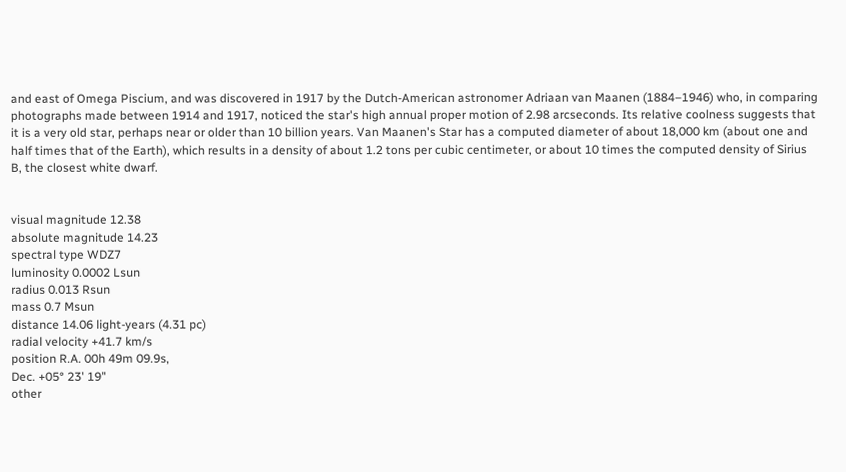and east of Omega Piscium, and was discovered in 1917 by the Dutch-American astronomer Adriaan van Maanen (1884–1946) who, in comparing photographs made between 1914 and 1917, noticed the star's high annual proper motion of 2.98 arcseconds. Its relative coolness suggests that it is a very old star, perhaps near or older than 10 billion years. Van Maanen's Star has a computed diameter of about 18,000 km (about one and half times that of the Earth), which results in a density of about 1.2 tons per cubic centimeter, or about 10 times the computed density of Sirius B, the closest white dwarf.


visual magnitude 12.38
absolute magnitude 14.23
spectral type WDZ7
luminosity 0.0002 Lsun
radius 0.013 Rsun
mass 0.7 Msun
distance 14.06 light-years (4.31 pc)
radial velocity +41.7 km/s
position R.A. 00h 49m 09.9s,
Dec. +05° 23' 19"
other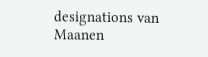designations van Maanen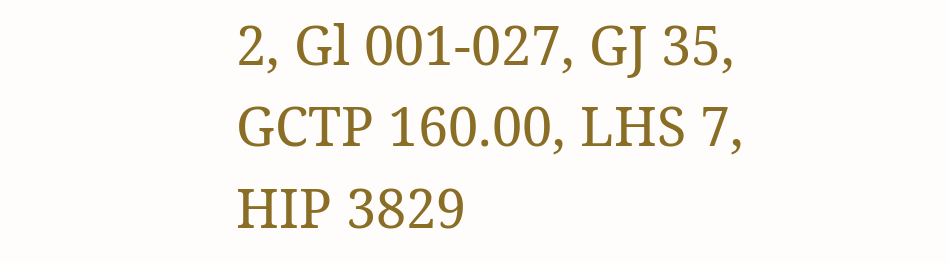2, Gl 001-027, GJ 35,
GCTP 160.00, LHS 7, HIP 3829